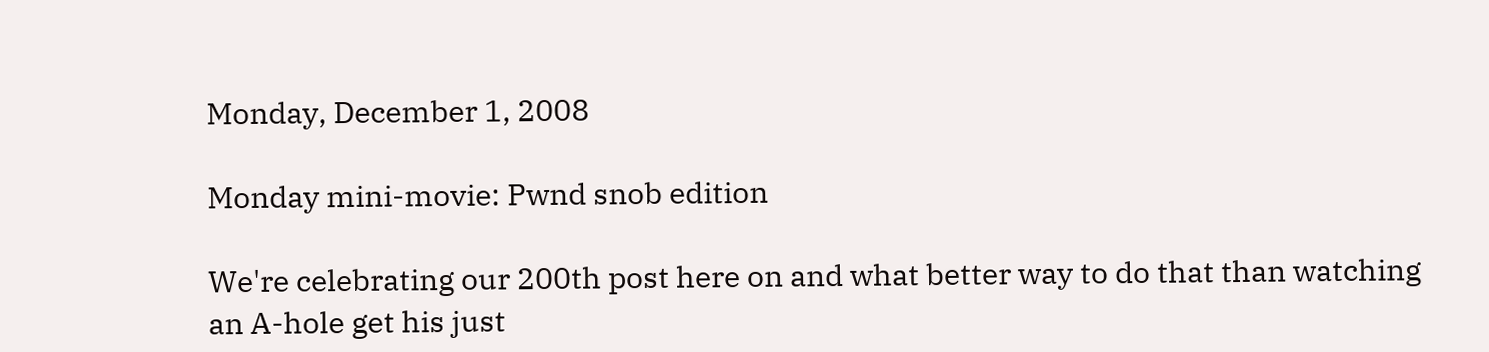Monday, December 1, 2008

Monday mini-movie: Pwnd snob edition

We're celebrating our 200th post here on and what better way to do that than watching an A-hole get his just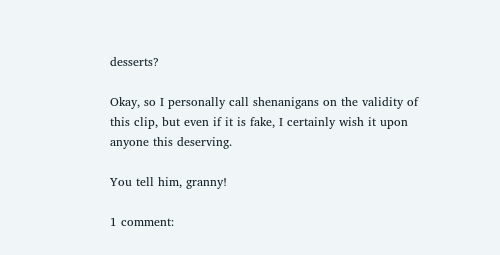desserts?

Okay, so I personally call shenanigans on the validity of this clip, but even if it is fake, I certainly wish it upon anyone this deserving.

You tell him, granny!

1 comment: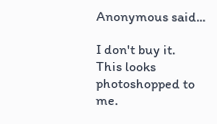Anonymous said...

I don't buy it.
This looks photoshopped to me.